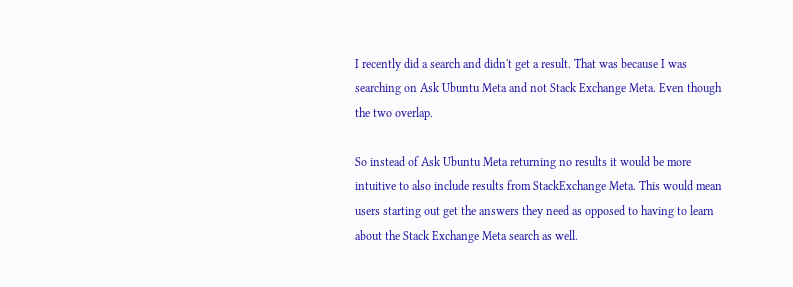I recently did a search and didn't get a result. That was because I was searching on Ask Ubuntu Meta and not Stack Exchange Meta. Even though the two overlap.

So instead of Ask Ubuntu Meta returning no results it would be more intuitive to also include results from StackExchange Meta. This would mean users starting out get the answers they need as opposed to having to learn about the Stack Exchange Meta search as well.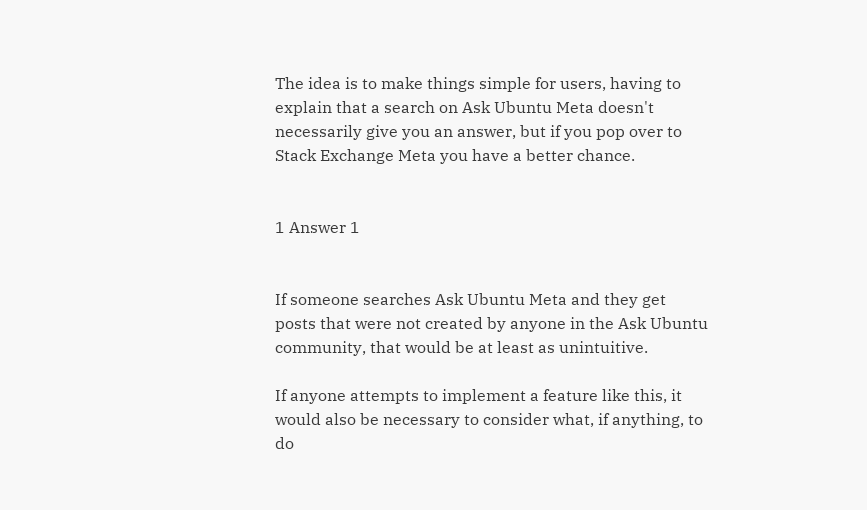The idea is to make things simple for users, having to explain that a search on Ask Ubuntu Meta doesn't necessarily give you an answer, but if you pop over to Stack Exchange Meta you have a better chance.


1 Answer 1


If someone searches Ask Ubuntu Meta and they get posts that were not created by anyone in the Ask Ubuntu community, that would be at least as unintuitive.

If anyone attempts to implement a feature like this, it would also be necessary to consider what, if anything, to do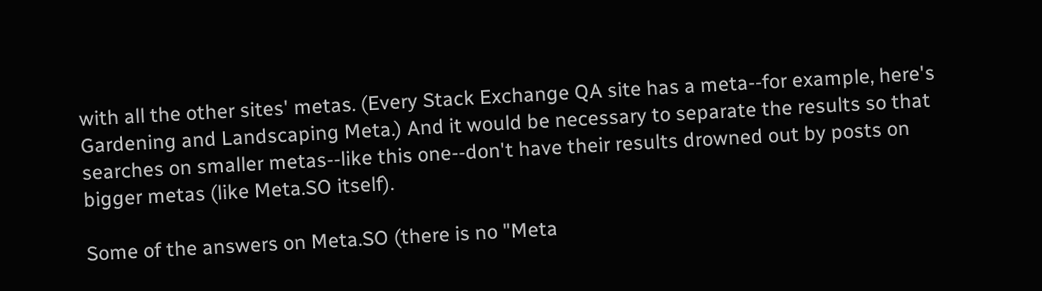with all the other sites' metas. (Every Stack Exchange QA site has a meta--for example, here's Gardening and Landscaping Meta.) And it would be necessary to separate the results so that searches on smaller metas--like this one--don't have their results drowned out by posts on bigger metas (like Meta.SO itself).

Some of the answers on Meta.SO (there is no "Meta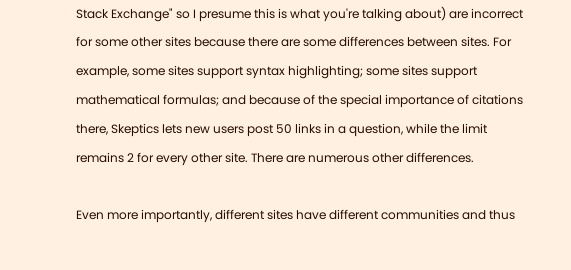Stack Exchange" so I presume this is what you're talking about) are incorrect for some other sites because there are some differences between sites. For example, some sites support syntax highlighting; some sites support mathematical formulas; and because of the special importance of citations there, Skeptics lets new users post 50 links in a question, while the limit remains 2 for every other site. There are numerous other differences.

Even more importantly, different sites have different communities and thus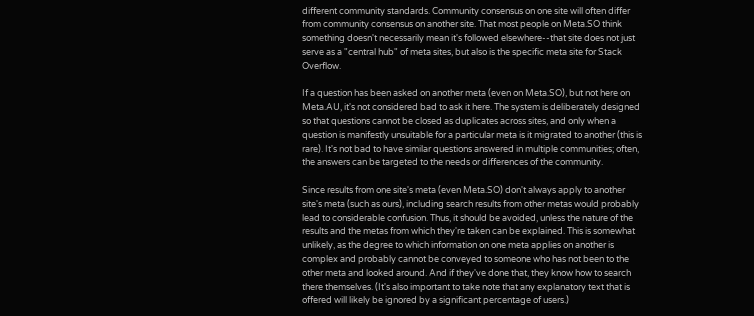different community standards. Community consensus on one site will often differ from community consensus on another site. That most people on Meta.SO think something doesn't necessarily mean it's followed elsewhere--that site does not just serve as a "central hub" of meta sites, but also is the specific meta site for Stack Overflow.

If a question has been asked on another meta (even on Meta.SO), but not here on Meta.AU, it's not considered bad to ask it here. The system is deliberately designed so that questions cannot be closed as duplicates across sites, and only when a question is manifestly unsuitable for a particular meta is it migrated to another (this is rare). It's not bad to have similar questions answered in multiple communities; often, the answers can be targeted to the needs or differences of the community.

Since results from one site's meta (even Meta.SO) don't always apply to another site's meta (such as ours), including search results from other metas would probably lead to considerable confusion. Thus, it should be avoided, unless the nature of the results and the metas from which they're taken can be explained. This is somewhat unlikely, as the degree to which information on one meta applies on another is complex and probably cannot be conveyed to someone who has not been to the other meta and looked around. And if they've done that, they know how to search there themselves. (It's also important to take note that any explanatory text that is offered will likely be ignored by a significant percentage of users.)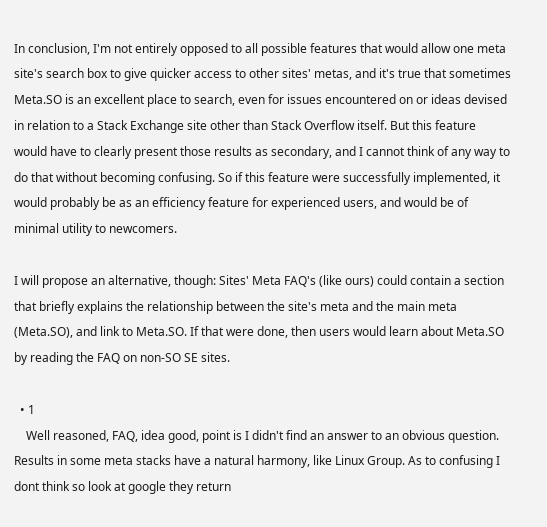In conclusion, I'm not entirely opposed to all possible features that would allow one meta site's search box to give quicker access to other sites' metas, and it's true that sometimes Meta.SO is an excellent place to search, even for issues encountered on or ideas devised in relation to a Stack Exchange site other than Stack Overflow itself. But this feature would have to clearly present those results as secondary, and I cannot think of any way to do that without becoming confusing. So if this feature were successfully implemented, it would probably be as an efficiency feature for experienced users, and would be of minimal utility to newcomers.

I will propose an alternative, though: Sites' Meta FAQ's (like ours) could contain a section that briefly explains the relationship between the site's meta and the main meta (Meta.SO), and link to Meta.SO. If that were done, then users would learn about Meta.SO by reading the FAQ on non-SO SE sites.

  • 1
    Well reasoned, FAQ, idea good, point is I didn't find an answer to an obvious question. Results in some meta stacks have a natural harmony, like Linux Group. As to confusing I dont think so look at google they return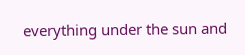everything under the sun and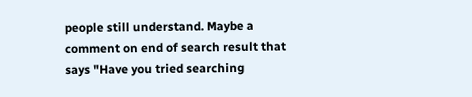people still understand. Maybe a comment on end of search result that says "Have you tried searching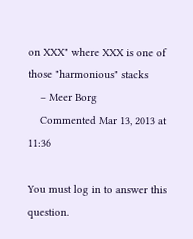on XXX" where XXX is one of those "harmonious" stacks
    – Meer Borg
    Commented Mar 13, 2013 at 11:36

You must log in to answer this question.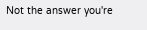Not the answer you're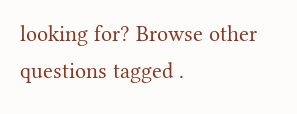looking for? Browse other questions tagged .